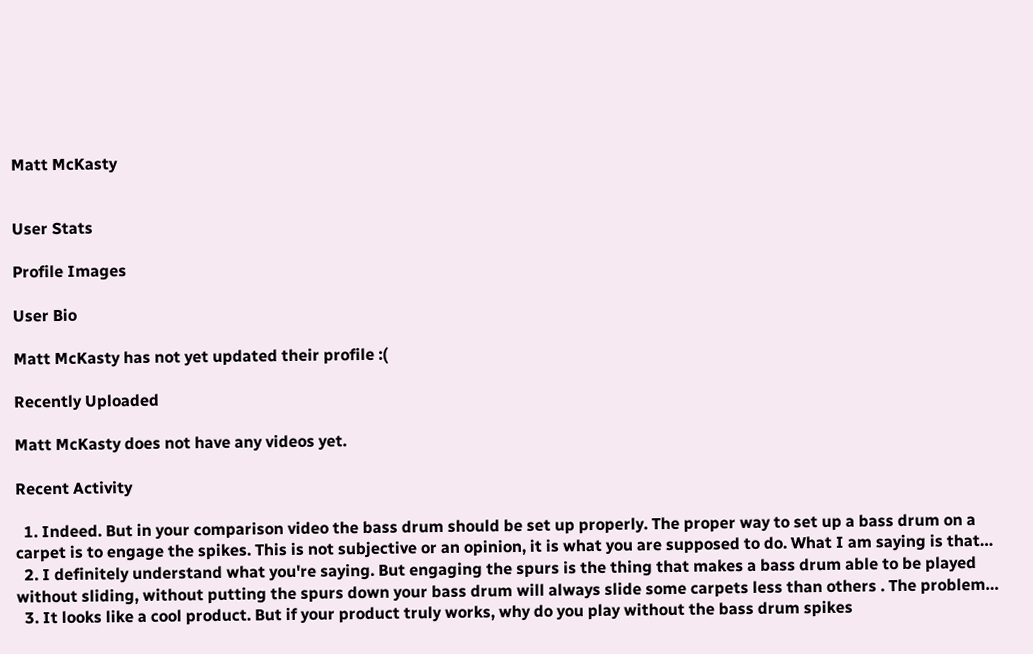Matt McKasty


User Stats

Profile Images

User Bio

Matt McKasty has not yet updated their profile :(

Recently Uploaded

Matt McKasty does not have any videos yet.

Recent Activity

  1. Indeed. But in your comparison video the bass drum should be set up properly. The proper way to set up a bass drum on a carpet is to engage the spikes. This is not subjective or an opinion, it is what you are supposed to do. What I am saying is that…
  2. I definitely understand what you're saying. But engaging the spurs is the thing that makes a bass drum able to be played without sliding, without putting the spurs down your bass drum will always slide some carpets less than others . The problem…
  3. It looks like a cool product. But if your product truly works, why do you play without the bass drum spikes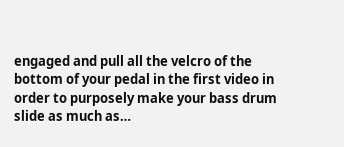engaged and pull all the velcro of the bottom of your pedal in the first video in order to purposely make your bass drum slide as much as…